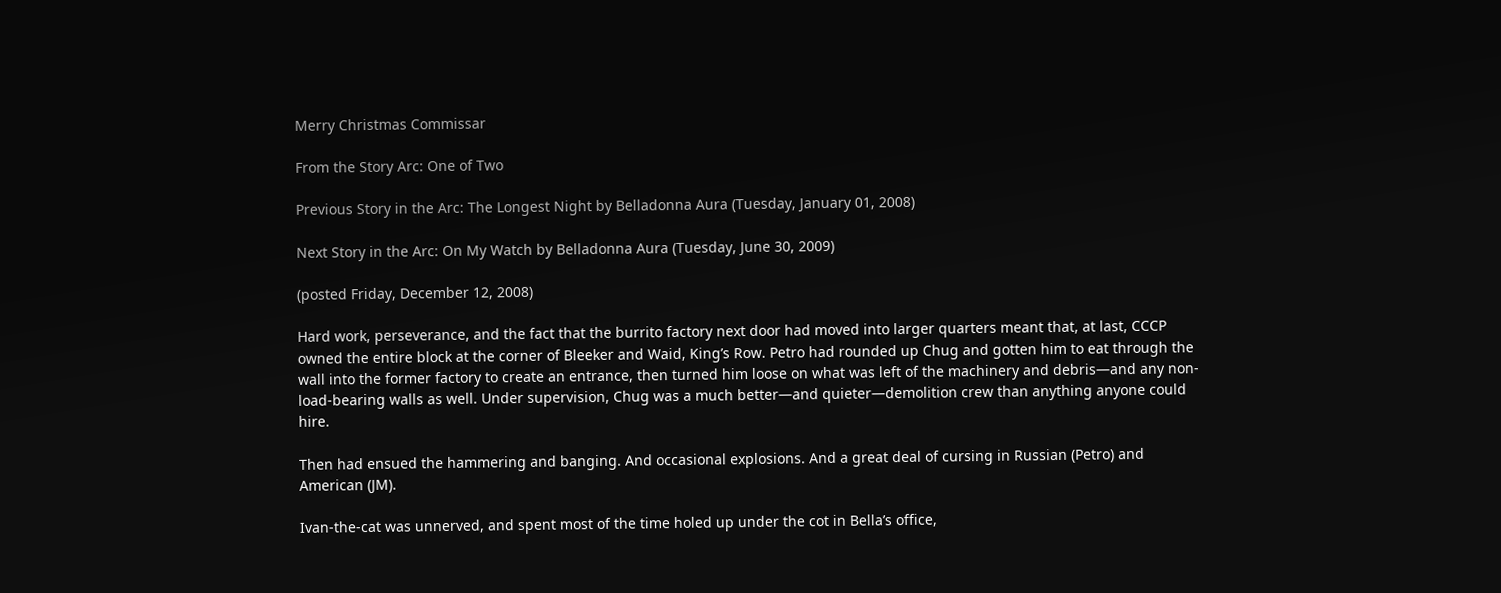Merry Christmas Commissar

From the Story Arc: One of Two

Previous Story in the Arc: The Longest Night by Belladonna Aura (Tuesday, January 01, 2008)

Next Story in the Arc: On My Watch by Belladonna Aura (Tuesday, June 30, 2009)

(posted Friday, December 12, 2008)

Hard work, perseverance, and the fact that the burrito factory next door had moved into larger quarters meant that, at last, CCCP owned the entire block at the corner of Bleeker and Waid, King’s Row. Petro had rounded up Chug and gotten him to eat through the wall into the former factory to create an entrance, then turned him loose on what was left of the machinery and debris—and any non-load-bearing walls as well. Under supervision, Chug was a much better—and quieter—demolition crew than anything anyone could hire.

Then had ensued the hammering and banging. And occasional explosions. And a great deal of cursing in Russian (Petro) and American (JM).

Ivan-the-cat was unnerved, and spent most of the time holed up under the cot in Bella’s office,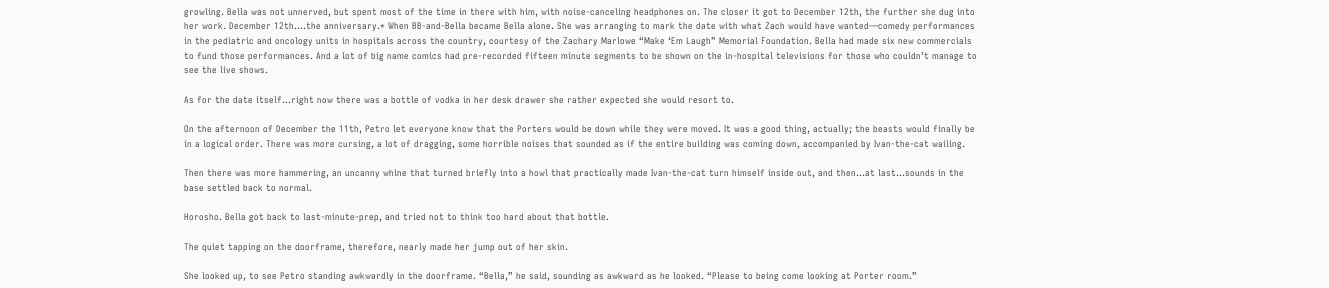growling. Bella was not unnerved, but spent most of the time in there with him, with noise-canceling headphones on. The closer it got to December 12th, the further she dug into her work. December 12th….the anniversary.* When BB-and-Bella became Bella alone. She was arranging to mark the date with what Zach would have wanted—comedy performances in the pediatric and oncology units in hospitals across the country, courtesy of the Zachary Marlowe “Make ‘Em Laugh” Memorial Foundation. Bella had made six new commercials to fund those performances. And a lot of big name comics had pre-recorded fifteen minute segments to be shown on the in-hospital televisions for those who couldn’t manage to see the live shows.

As for the date itself…right now there was a bottle of vodka in her desk drawer she rather expected she would resort to.

On the afternoon of December the 11th, Petro let everyone know that the Porters would be down while they were moved. It was a good thing, actually; the beasts would finally be in a logical order. There was more cursing, a lot of dragging, some horrible noises that sounded as if the entire building was coming down, accompanied by Ivan-the-cat wailing.

Then there was more hammering, an uncanny whine that turned briefly into a howl that practically made Ivan-the-cat turn himself inside out, and then…at last…sounds in the base settled back to normal.

Horosho. Bella got back to last-minute-prep, and tried not to think too hard about that bottle.

The quiet tapping on the doorframe, therefore, nearly made her jump out of her skin.

She looked up, to see Petro standing awkwardly in the doorframe. “Bella,” he said, sounding as awkward as he looked. “Please to being come looking at Porter room.”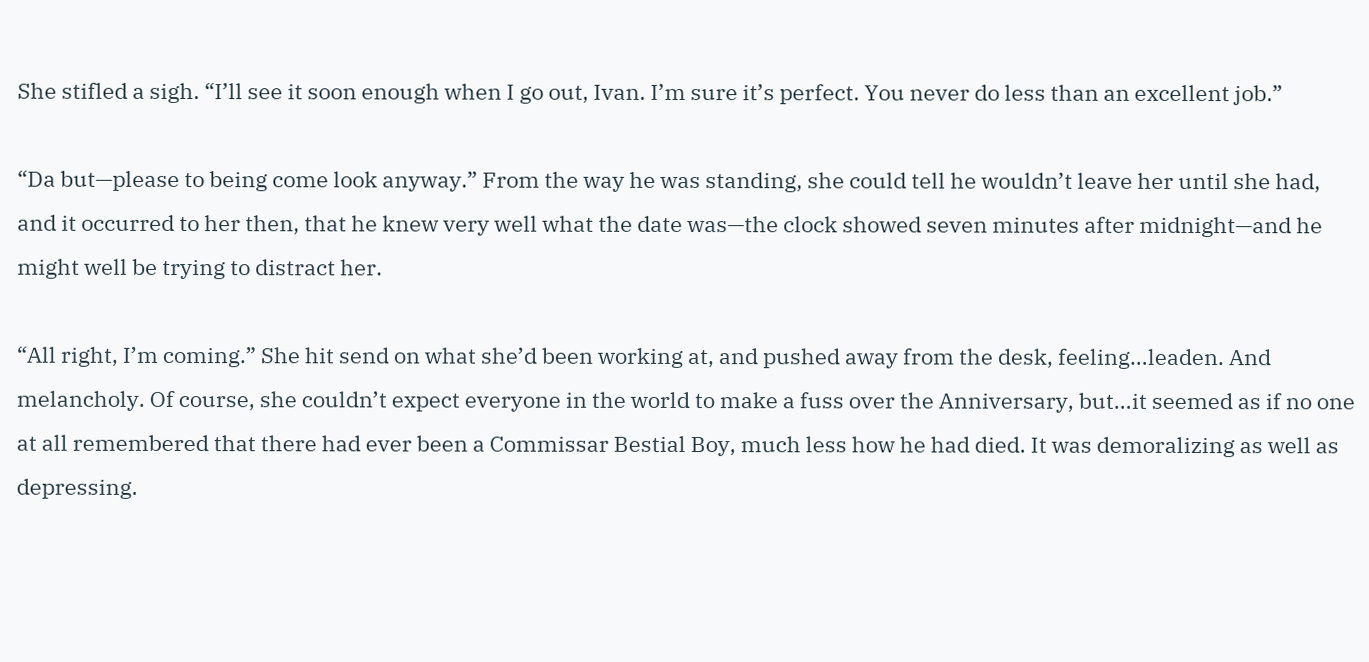She stifled a sigh. “I’ll see it soon enough when I go out, Ivan. I’m sure it’s perfect. You never do less than an excellent job.”

“Da but—please to being come look anyway.” From the way he was standing, she could tell he wouldn’t leave her until she had, and it occurred to her then, that he knew very well what the date was—the clock showed seven minutes after midnight—and he might well be trying to distract her.

“All right, I’m coming.” She hit send on what she’d been working at, and pushed away from the desk, feeling…leaden. And melancholy. Of course, she couldn’t expect everyone in the world to make a fuss over the Anniversary, but…it seemed as if no one at all remembered that there had ever been a Commissar Bestial Boy, much less how he had died. It was demoralizing as well as depressing.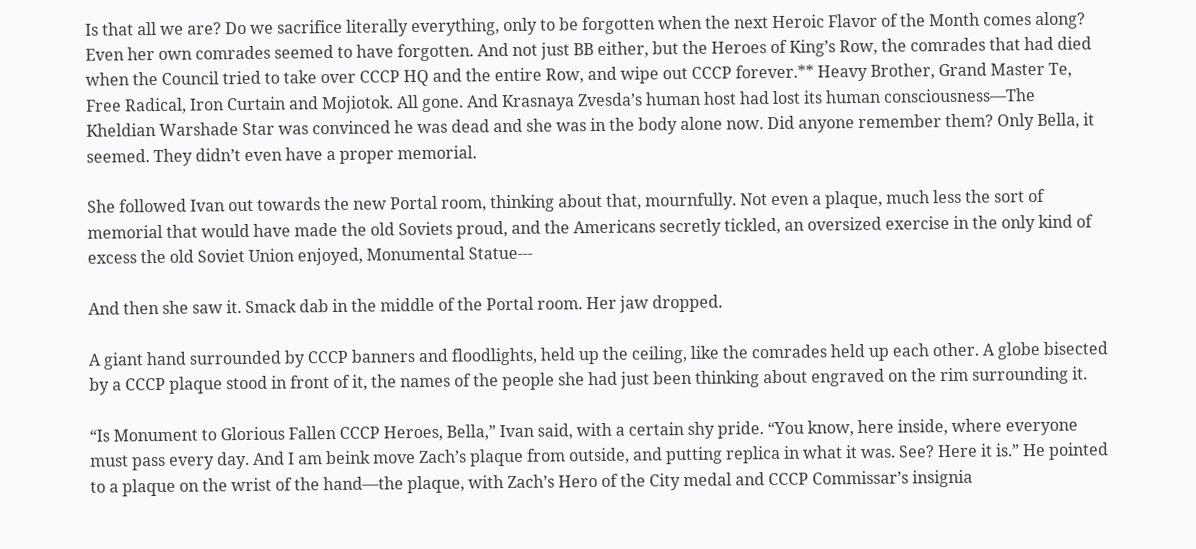Is that all we are? Do we sacrifice literally everything, only to be forgotten when the next Heroic Flavor of the Month comes along? Even her own comrades seemed to have forgotten. And not just BB either, but the Heroes of King’s Row, the comrades that had died when the Council tried to take over CCCP HQ and the entire Row, and wipe out CCCP forever.** Heavy Brother, Grand Master Te, Free Radical, Iron Curtain and Mojiotok. All gone. And Krasnaya Zvesda’s human host had lost its human consciousness—The Kheldian Warshade Star was convinced he was dead and she was in the body alone now. Did anyone remember them? Only Bella, it seemed. They didn’t even have a proper memorial.

She followed Ivan out towards the new Portal room, thinking about that, mournfully. Not even a plaque, much less the sort of memorial that would have made the old Soviets proud, and the Americans secretly tickled, an oversized exercise in the only kind of excess the old Soviet Union enjoyed, Monumental Statue---

And then she saw it. Smack dab in the middle of the Portal room. Her jaw dropped.

A giant hand surrounded by CCCP banners and floodlights, held up the ceiling, like the comrades held up each other. A globe bisected by a CCCP plaque stood in front of it, the names of the people she had just been thinking about engraved on the rim surrounding it.

“Is Monument to Glorious Fallen CCCP Heroes, Bella,” Ivan said, with a certain shy pride. “You know, here inside, where everyone must pass every day. And I am beink move Zach’s plaque from outside, and putting replica in what it was. See? Here it is.” He pointed to a plaque on the wrist of the hand—the plaque, with Zach’s Hero of the City medal and CCCP Commissar’s insignia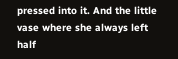pressed into it. And the little vase where she always left half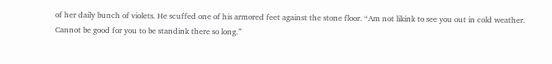of her daily bunch of violets. He scuffed one of his armored feet against the stone floor. “Am not likink to see you out in cold weather. Cannot be good for you to be standink there so long.”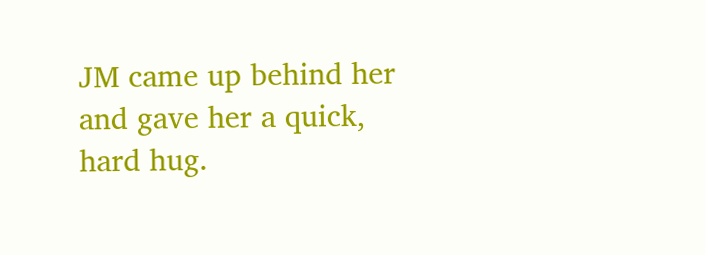JM came up behind her and gave her a quick, hard hug.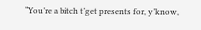“You’re a bitch t’get presents for, y’know,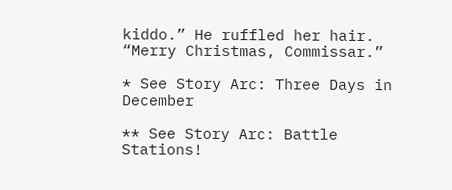kiddo.” He ruffled her hair. “Merry Christmas, Commissar.”

* See Story Arc: Three Days in December

** See Story Arc: Battle Stations!